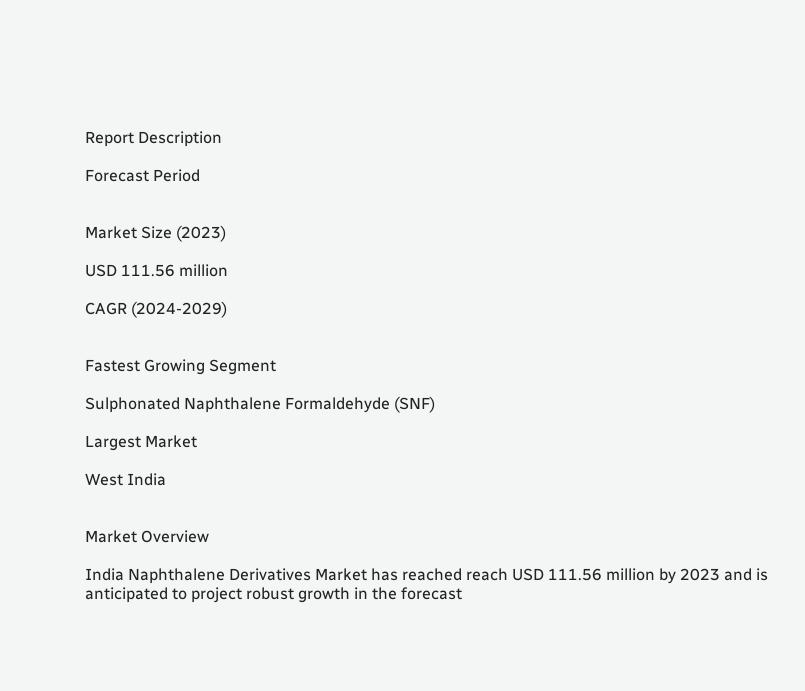Report Description

Forecast Period


Market Size (2023)

USD 111.56 million

CAGR (2024-2029)


Fastest Growing Segment

Sulphonated Naphthalene Formaldehyde (SNF)

Largest Market

West India


Market Overview

India Naphthalene Derivatives Market has reached reach USD 111.56 million by 2023 and is anticipated to project robust growth in the forecast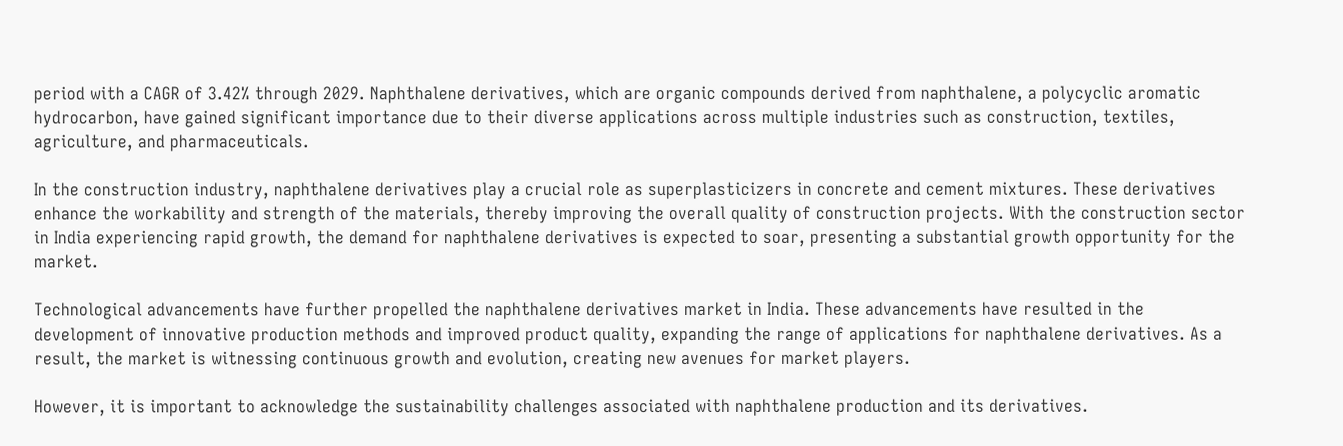period with a CAGR of 3.42% through 2029. Naphthalene derivatives, which are organic compounds derived from naphthalene, a polycyclic aromatic hydrocarbon, have gained significant importance due to their diverse applications across multiple industries such as construction, textiles, agriculture, and pharmaceuticals.

In the construction industry, naphthalene derivatives play a crucial role as superplasticizers in concrete and cement mixtures. These derivatives enhance the workability and strength of the materials, thereby improving the overall quality of construction projects. With the construction sector in India experiencing rapid growth, the demand for naphthalene derivatives is expected to soar, presenting a substantial growth opportunity for the market.

Technological advancements have further propelled the naphthalene derivatives market in India. These advancements have resulted in the development of innovative production methods and improved product quality, expanding the range of applications for naphthalene derivatives. As a result, the market is witnessing continuous growth and evolution, creating new avenues for market players.

However, it is important to acknowledge the sustainability challenges associated with naphthalene production and its derivatives.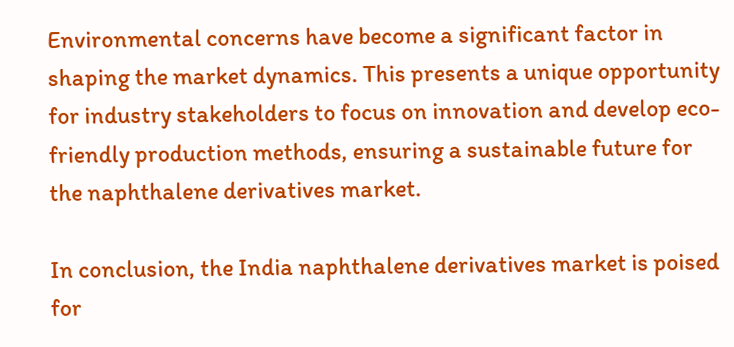Environmental concerns have become a significant factor in shaping the market dynamics. This presents a unique opportunity for industry stakeholders to focus on innovation and develop eco-friendly production methods, ensuring a sustainable future for the naphthalene derivatives market.

In conclusion, the India naphthalene derivatives market is poised for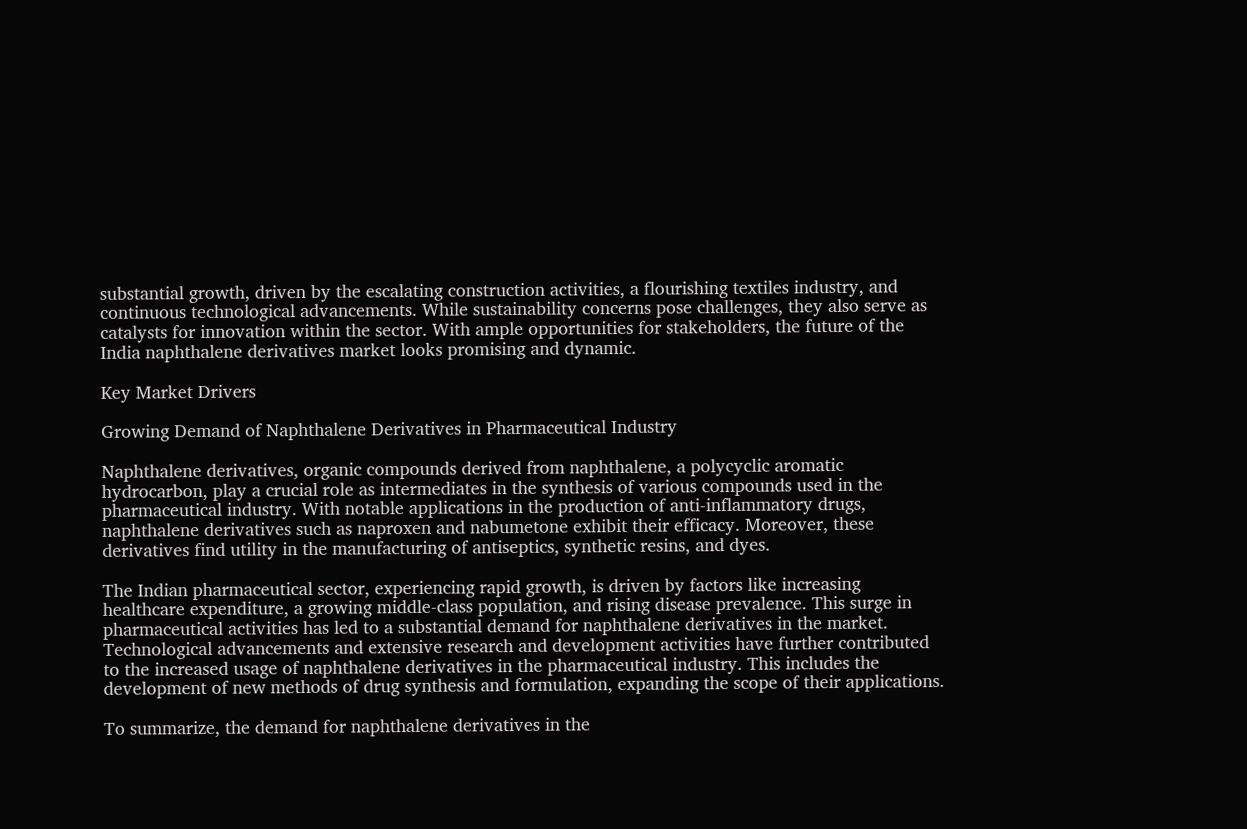substantial growth, driven by the escalating construction activities, a flourishing textiles industry, and continuous technological advancements. While sustainability concerns pose challenges, they also serve as catalysts for innovation within the sector. With ample opportunities for stakeholders, the future of the India naphthalene derivatives market looks promising and dynamic.

Key Market Drivers

Growing Demand of Naphthalene Derivatives in Pharmaceutical Industry

Naphthalene derivatives, organic compounds derived from naphthalene, a polycyclic aromatic hydrocarbon, play a crucial role as intermediates in the synthesis of various compounds used in the pharmaceutical industry. With notable applications in the production of anti-inflammatory drugs, naphthalene derivatives such as naproxen and nabumetone exhibit their efficacy. Moreover, these derivatives find utility in the manufacturing of antiseptics, synthetic resins, and dyes.

The Indian pharmaceutical sector, experiencing rapid growth, is driven by factors like increasing healthcare expenditure, a growing middle-class population, and rising disease prevalence. This surge in pharmaceutical activities has led to a substantial demand for naphthalene derivatives in the market. Technological advancements and extensive research and development activities have further contributed to the increased usage of naphthalene derivatives in the pharmaceutical industry. This includes the development of new methods of drug synthesis and formulation, expanding the scope of their applications.

To summarize, the demand for naphthalene derivatives in the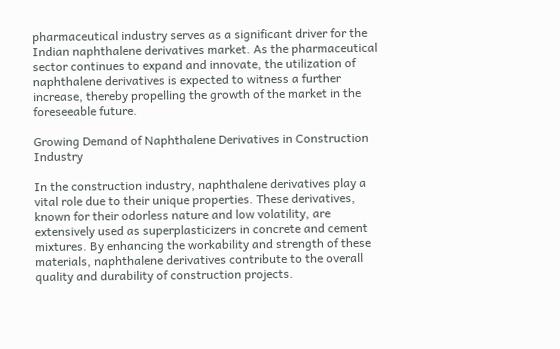pharmaceutical industry serves as a significant driver for the Indian naphthalene derivatives market. As the pharmaceutical sector continues to expand and innovate, the utilization of naphthalene derivatives is expected to witness a further increase, thereby propelling the growth of the market in the foreseeable future.

Growing Demand of Naphthalene Derivatives in Construction Industry

In the construction industry, naphthalene derivatives play a vital role due to their unique properties. These derivatives, known for their odorless nature and low volatility, are extensively used as superplasticizers in concrete and cement mixtures. By enhancing the workability and strength of these materials, naphthalene derivatives contribute to the overall quality and durability of construction projects.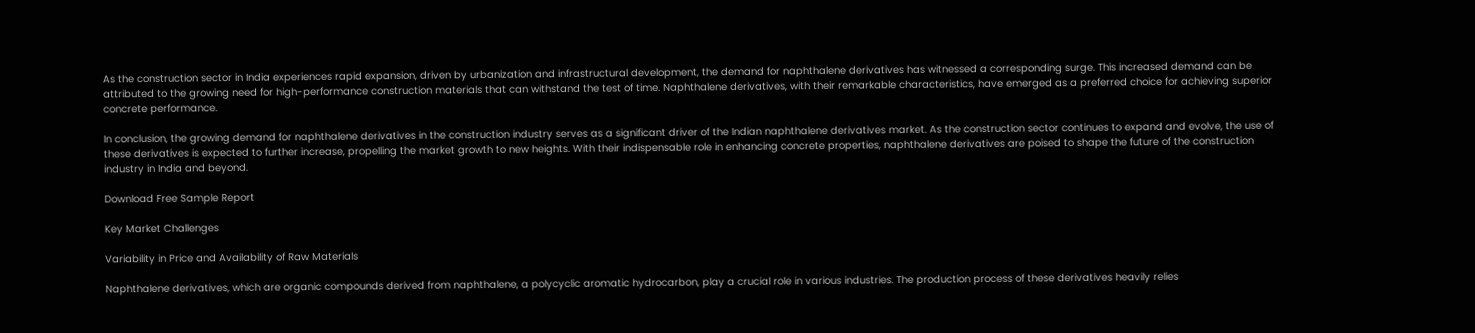As the construction sector in India experiences rapid expansion, driven by urbanization and infrastructural development, the demand for naphthalene derivatives has witnessed a corresponding surge. This increased demand can be attributed to the growing need for high-performance construction materials that can withstand the test of time. Naphthalene derivatives, with their remarkable characteristics, have emerged as a preferred choice for achieving superior concrete performance.

In conclusion, the growing demand for naphthalene derivatives in the construction industry serves as a significant driver of the Indian naphthalene derivatives market. As the construction sector continues to expand and evolve, the use of these derivatives is expected to further increase, propelling the market growth to new heights. With their indispensable role in enhancing concrete properties, naphthalene derivatives are poised to shape the future of the construction industry in India and beyond.

Download Free Sample Report

Key Market Challenges

Variability in Price and Availability of Raw Materials

Naphthalene derivatives, which are organic compounds derived from naphthalene, a polycyclic aromatic hydrocarbon, play a crucial role in various industries. The production process of these derivatives heavily relies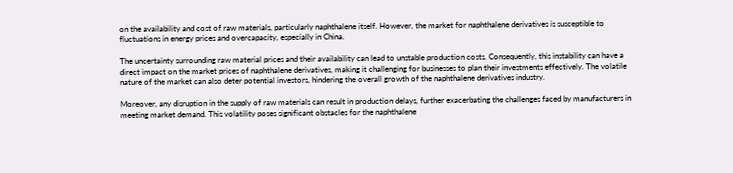on the availability and cost of raw materials, particularly naphthalene itself. However, the market for naphthalene derivatives is susceptible to fluctuations in energy prices and overcapacity, especially in China.

The uncertainty surrounding raw material prices and their availability can lead to unstable production costs. Consequently, this instability can have a direct impact on the market prices of naphthalene derivatives, making it challenging for businesses to plan their investments effectively. The volatile nature of the market can also deter potential investors, hindering the overall growth of the naphthalene derivatives industry.

Moreover, any disruption in the supply of raw materials can result in production delays, further exacerbating the challenges faced by manufacturers in meeting market demand. This volatility poses significant obstacles for the naphthalene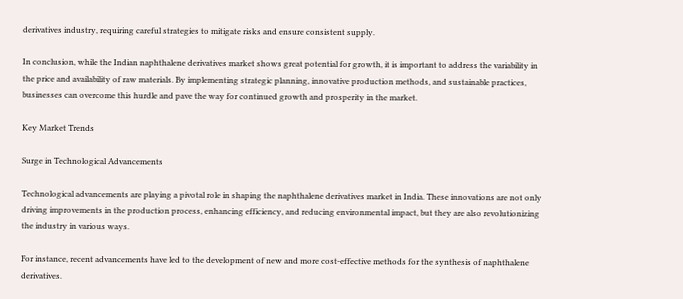derivatives industry, requiring careful strategies to mitigate risks and ensure consistent supply.

In conclusion, while the Indian naphthalene derivatives market shows great potential for growth, it is important to address the variability in the price and availability of raw materials. By implementing strategic planning, innovative production methods, and sustainable practices, businesses can overcome this hurdle and pave the way for continued growth and prosperity in the market.

Key Market Trends

Surge in Technological Advancements

Technological advancements are playing a pivotal role in shaping the naphthalene derivatives market in India. These innovations are not only driving improvements in the production process, enhancing efficiency, and reducing environmental impact, but they are also revolutionizing the industry in various ways.

For instance, recent advancements have led to the development of new and more cost-effective methods for the synthesis of naphthalene derivatives.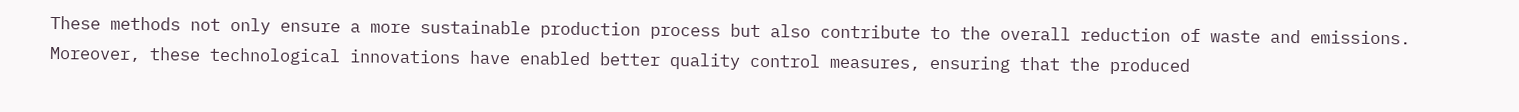These methods not only ensure a more sustainable production process but also contribute to the overall reduction of waste and emissions. Moreover, these technological innovations have enabled better quality control measures, ensuring that the produced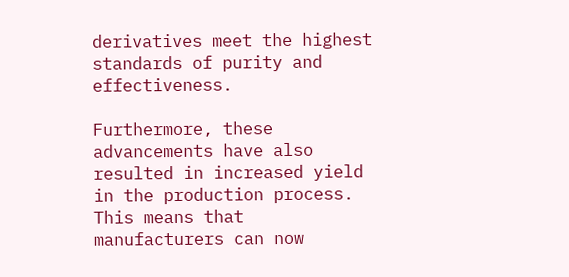derivatives meet the highest standards of purity and effectiveness.

Furthermore, these advancements have also resulted in increased yield in the production process. This means that manufacturers can now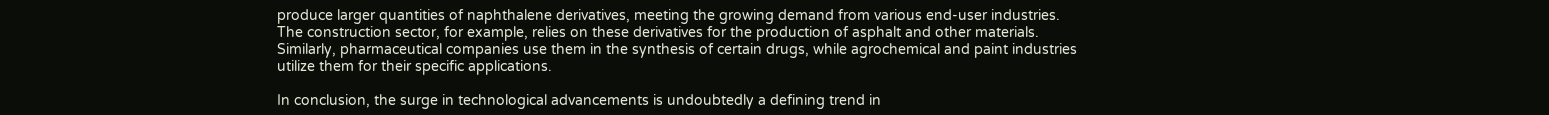produce larger quantities of naphthalene derivatives, meeting the growing demand from various end-user industries. The construction sector, for example, relies on these derivatives for the production of asphalt and other materials. Similarly, pharmaceutical companies use them in the synthesis of certain drugs, while agrochemical and paint industries utilize them for their specific applications.

In conclusion, the surge in technological advancements is undoubtedly a defining trend in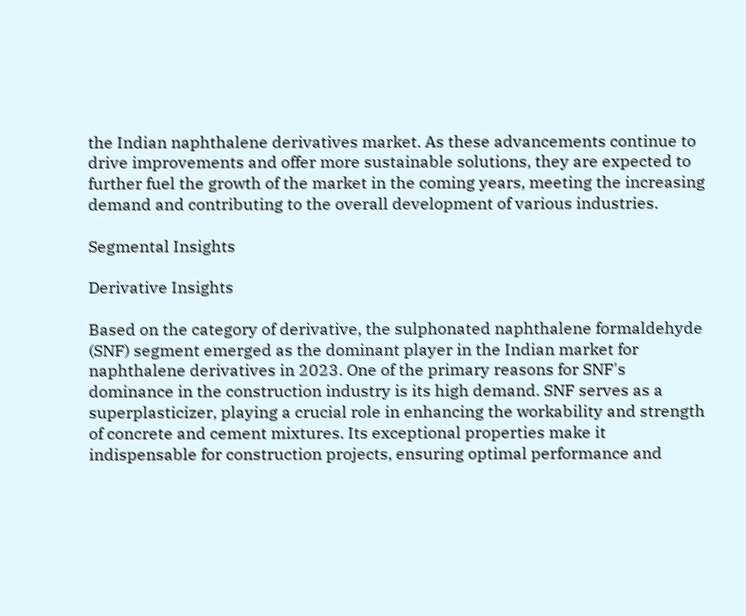the Indian naphthalene derivatives market. As these advancements continue to drive improvements and offer more sustainable solutions, they are expected to further fuel the growth of the market in the coming years, meeting the increasing demand and contributing to the overall development of various industries.

Segmental Insights

Derivative Insights

Based on the category of derivative, the sulphonated naphthalene formaldehyde (SNF) segment emerged as the dominant player in the Indian market for naphthalene derivatives in 2023. One of the primary reasons for SNF's dominance in the construction industry is its high demand. SNF serves as a superplasticizer, playing a crucial role in enhancing the workability and strength of concrete and cement mixtures. Its exceptional properties make it indispensable for construction projects, ensuring optimal performance and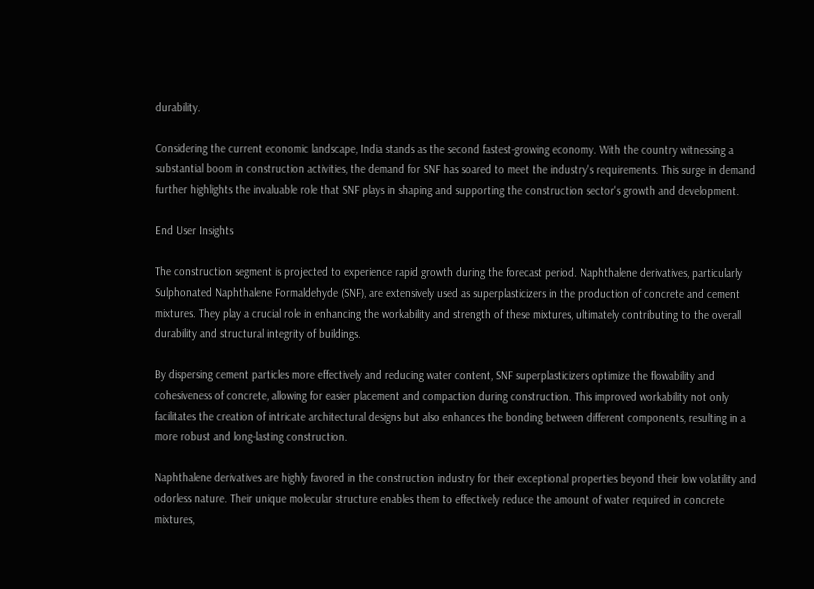durability.

Considering the current economic landscape, India stands as the second fastest-growing economy. With the country witnessing a substantial boom in construction activities, the demand for SNF has soared to meet the industry's requirements. This surge in demand further highlights the invaluable role that SNF plays in shaping and supporting the construction sector's growth and development.

End User Insights

The construction segment is projected to experience rapid growth during the forecast period. Naphthalene derivatives, particularly Sulphonated Naphthalene Formaldehyde (SNF), are extensively used as superplasticizers in the production of concrete and cement mixtures. They play a crucial role in enhancing the workability and strength of these mixtures, ultimately contributing to the overall durability and structural integrity of buildings.

By dispersing cement particles more effectively and reducing water content, SNF superplasticizers optimize the flowability and cohesiveness of concrete, allowing for easier placement and compaction during construction. This improved workability not only facilitates the creation of intricate architectural designs but also enhances the bonding between different components, resulting in a more robust and long-lasting construction.

Naphthalene derivatives are highly favored in the construction industry for their exceptional properties beyond their low volatility and odorless nature. Their unique molecular structure enables them to effectively reduce the amount of water required in concrete mixtures,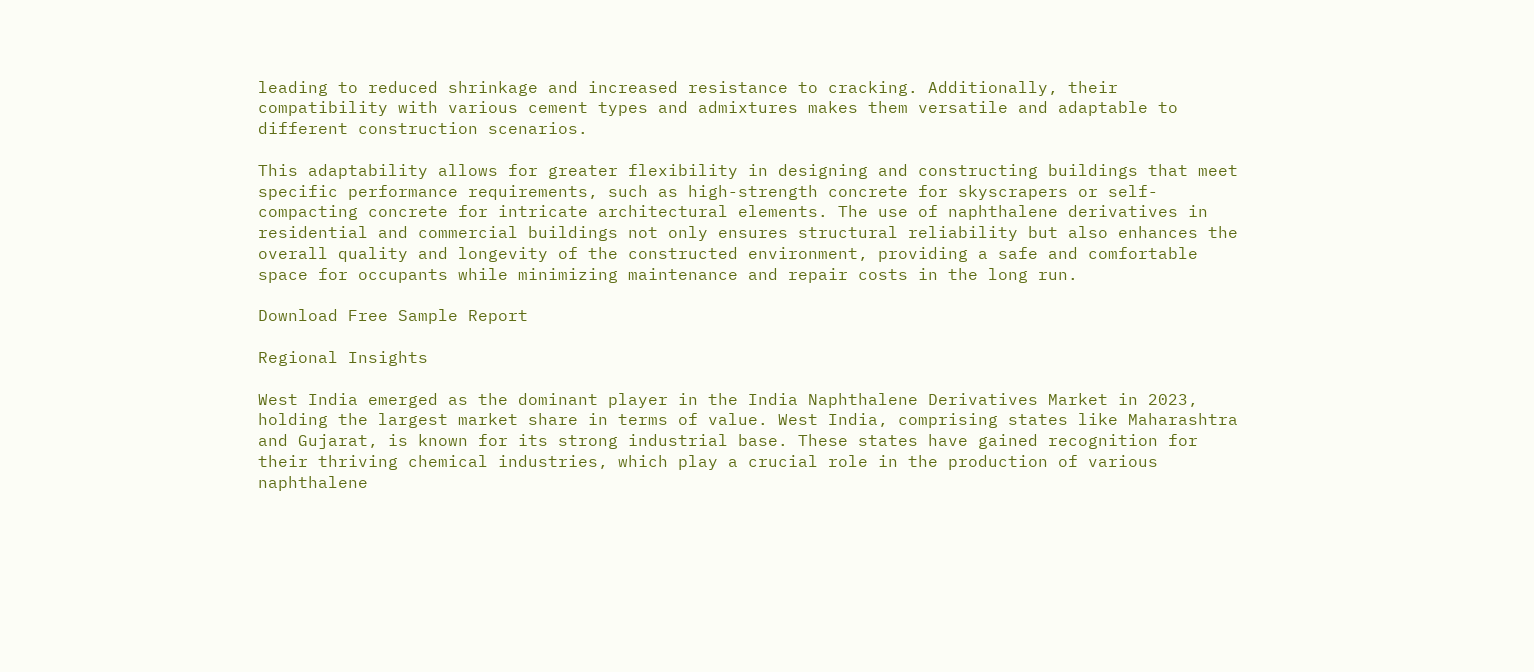leading to reduced shrinkage and increased resistance to cracking. Additionally, their compatibility with various cement types and admixtures makes them versatile and adaptable to different construction scenarios.

This adaptability allows for greater flexibility in designing and constructing buildings that meet specific performance requirements, such as high-strength concrete for skyscrapers or self-compacting concrete for intricate architectural elements. The use of naphthalene derivatives in residential and commercial buildings not only ensures structural reliability but also enhances the overall quality and longevity of the constructed environment, providing a safe and comfortable space for occupants while minimizing maintenance and repair costs in the long run.

Download Free Sample Report

Regional Insights

West India emerged as the dominant player in the India Naphthalene Derivatives Market in 2023, holding the largest market share in terms of value. West India, comprising states like Maharashtra and Gujarat, is known for its strong industrial base. These states have gained recognition for their thriving chemical industries, which play a crucial role in the production of various naphthalene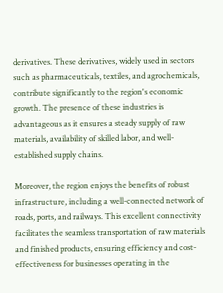derivatives. These derivatives, widely used in sectors such as pharmaceuticals, textiles, and agrochemicals, contribute significantly to the region's economic growth. The presence of these industries is advantageous as it ensures a steady supply of raw materials, availability of skilled labor, and well-established supply chains.

Moreover, the region enjoys the benefits of robust infrastructure, including a well-connected network of roads, ports, and railways. This excellent connectivity facilitates the seamless transportation of raw materials and finished products, ensuring efficiency and cost-effectiveness for businesses operating in the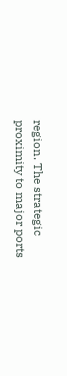region. The strategic proximity to major ports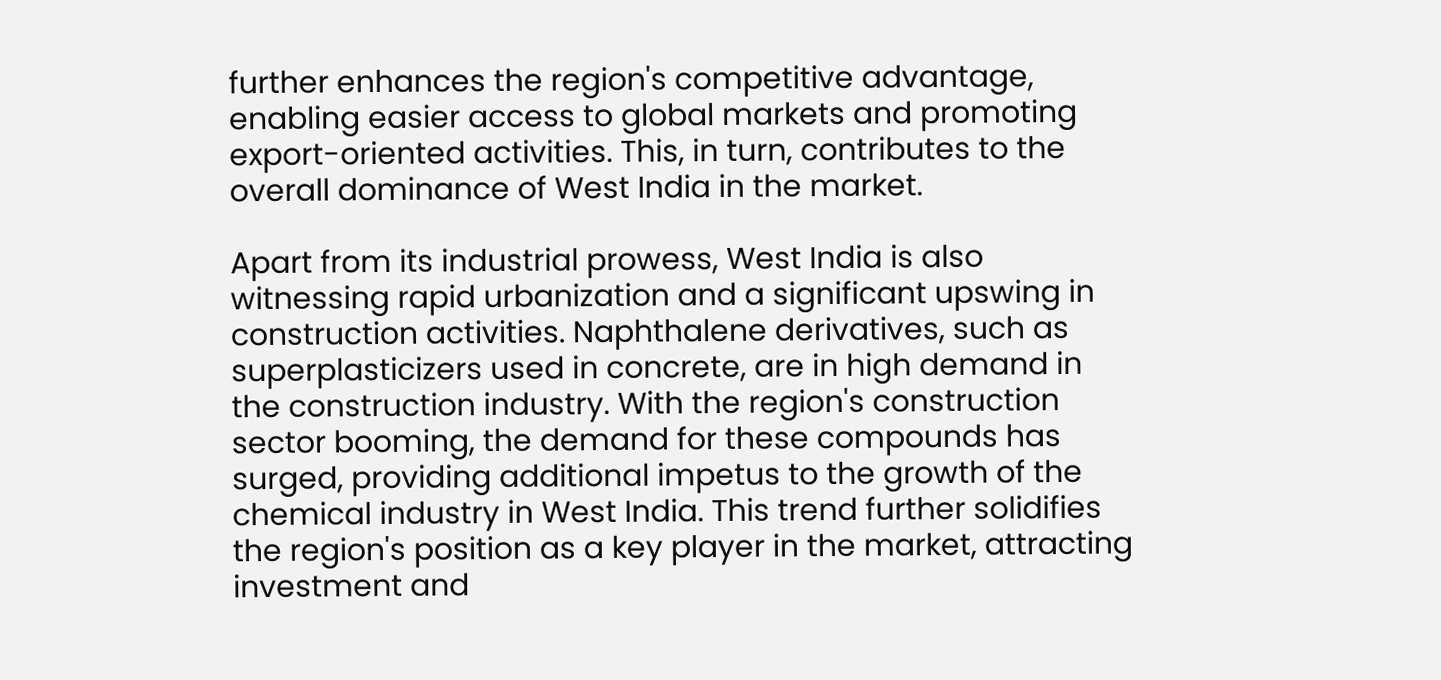further enhances the region's competitive advantage, enabling easier access to global markets and promoting export-oriented activities. This, in turn, contributes to the overall dominance of West India in the market.

Apart from its industrial prowess, West India is also witnessing rapid urbanization and a significant upswing in construction activities. Naphthalene derivatives, such as superplasticizers used in concrete, are in high demand in the construction industry. With the region's construction sector booming, the demand for these compounds has surged, providing additional impetus to the growth of the chemical industry in West India. This trend further solidifies the region's position as a key player in the market, attracting investment and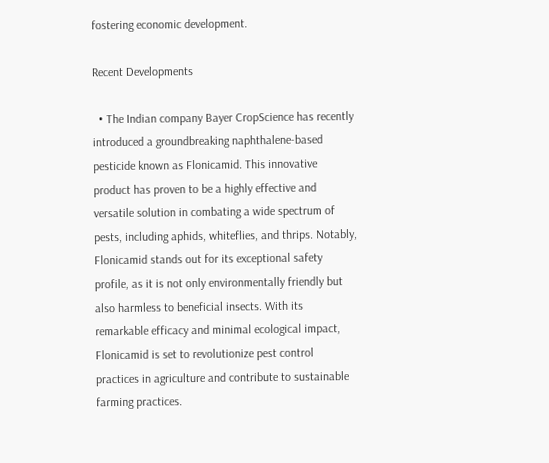fostering economic development.

Recent Developments

  • The Indian company Bayer CropScience has recently introduced a groundbreaking naphthalene-based pesticide known as Flonicamid. This innovative product has proven to be a highly effective and versatile solution in combating a wide spectrum of pests, including aphids, whiteflies, and thrips. Notably, Flonicamid stands out for its exceptional safety profile, as it is not only environmentally friendly but also harmless to beneficial insects. With its remarkable efficacy and minimal ecological impact, Flonicamid is set to revolutionize pest control practices in agriculture and contribute to sustainable farming practices.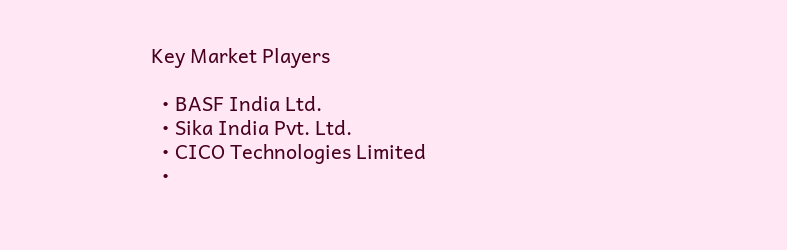Key Market Players

  • BASF India Ltd.
  • Sika India Pvt. Ltd.
  • CICO Technologies Limited
  •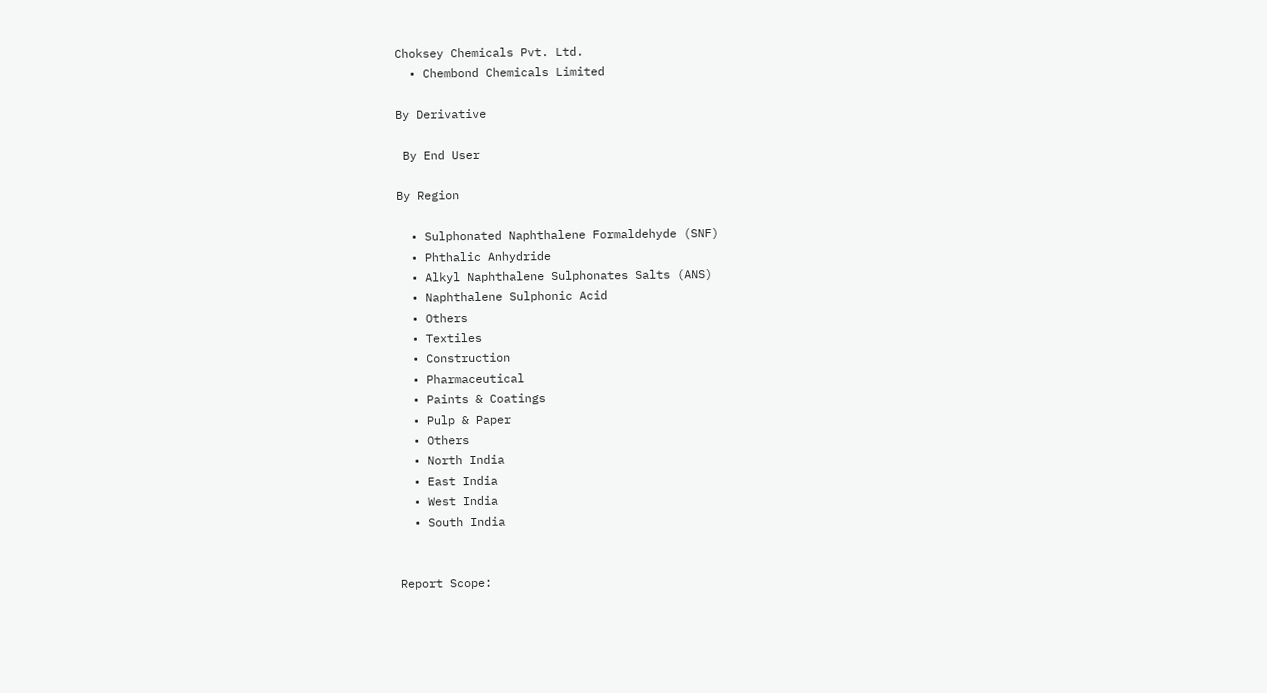Choksey Chemicals Pvt. Ltd.
  • Chembond Chemicals Limited

By Derivative

 By End User

By Region

  • Sulphonated Naphthalene Formaldehyde (SNF)
  • Phthalic Anhydride
  • Alkyl Naphthalene Sulphonates Salts (ANS)
  • Naphthalene Sulphonic Acid
  • Others
  • Textiles
  • Construction
  • Pharmaceutical
  • Paints & Coatings
  • Pulp & Paper
  • Others
  • North India
  • East India
  • West India
  • South India


Report Scope: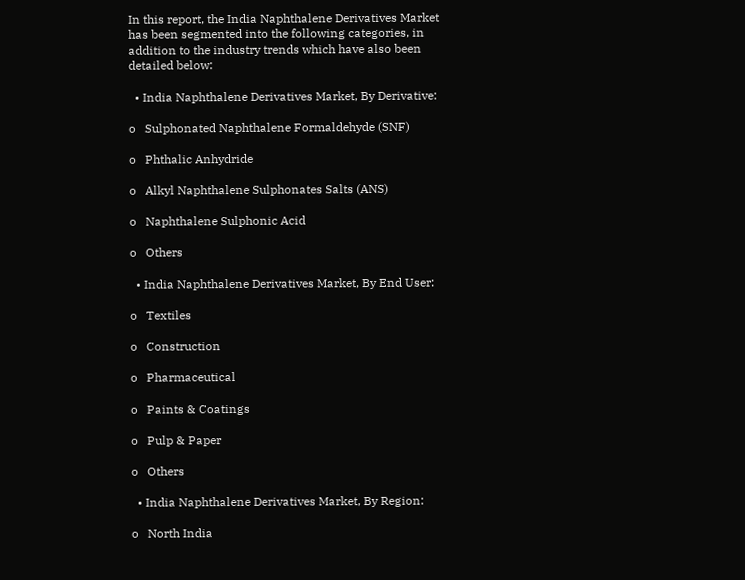In this report, the India Naphthalene Derivatives Market has been segmented into the following categories, in addition to the industry trends which have also been detailed below:

  • India Naphthalene Derivatives Market, By Derivative:

o   Sulphonated Naphthalene Formaldehyde (SNF)

o   Phthalic Anhydride

o   Alkyl Naphthalene Sulphonates Salts (ANS)

o   Naphthalene Sulphonic Acid

o   Others

  • India Naphthalene Derivatives Market, By End User:

o   Textiles

o   Construction

o   Pharmaceutical

o   Paints & Coatings

o   Pulp & Paper

o   Others

  • India Naphthalene Derivatives Market, By Region:

o   North India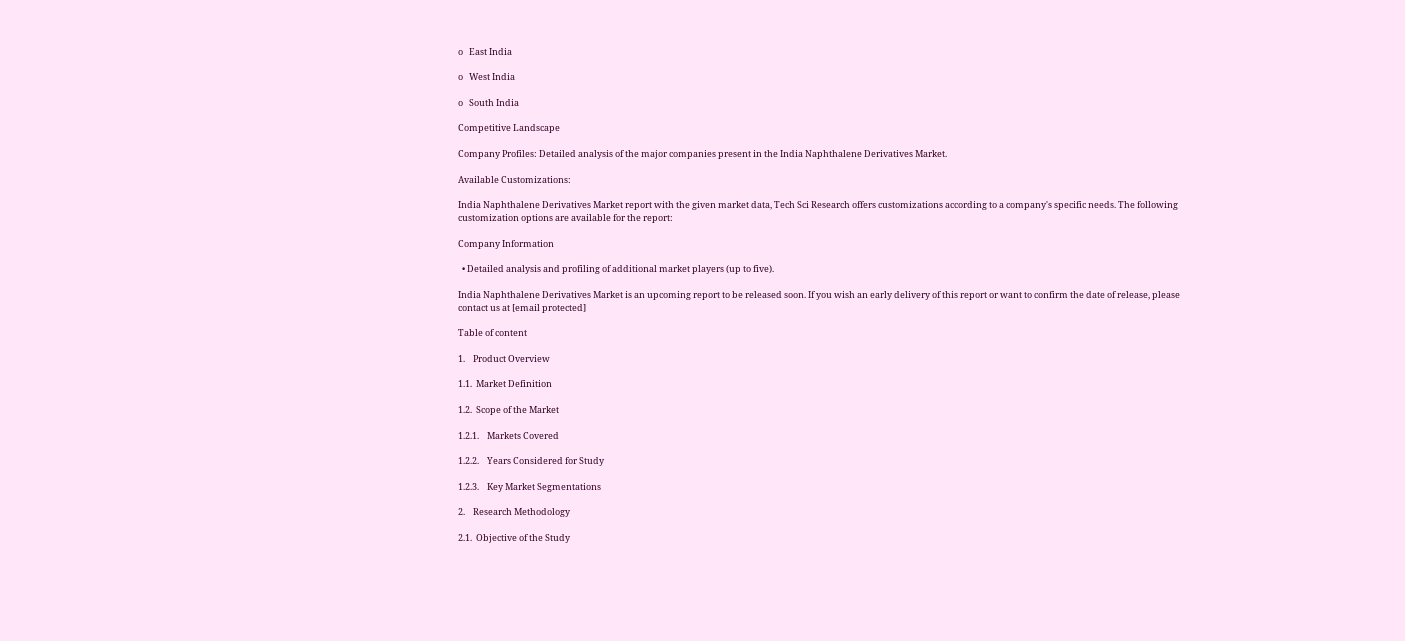o   East India

o   West India

o   South India

Competitive Landscape

Company Profiles: Detailed analysis of the major companies present in the India Naphthalene Derivatives Market.

Available Customizations:

India Naphthalene Derivatives Market report with the given market data, Tech Sci Research offers customizations according to a company's specific needs. The following customization options are available for the report:

Company Information

  • Detailed analysis and profiling of additional market players (up to five).

India Naphthalene Derivatives Market is an upcoming report to be released soon. If you wish an early delivery of this report or want to confirm the date of release, please contact us at [email protected]

Table of content

1.    Product Overview

1.1.  Market Definition

1.2.  Scope of the Market

1.2.1.    Markets Covered

1.2.2.    Years Considered for Study

1.2.3.    Key Market Segmentations

2.    Research Methodology

2.1.  Objective of the Study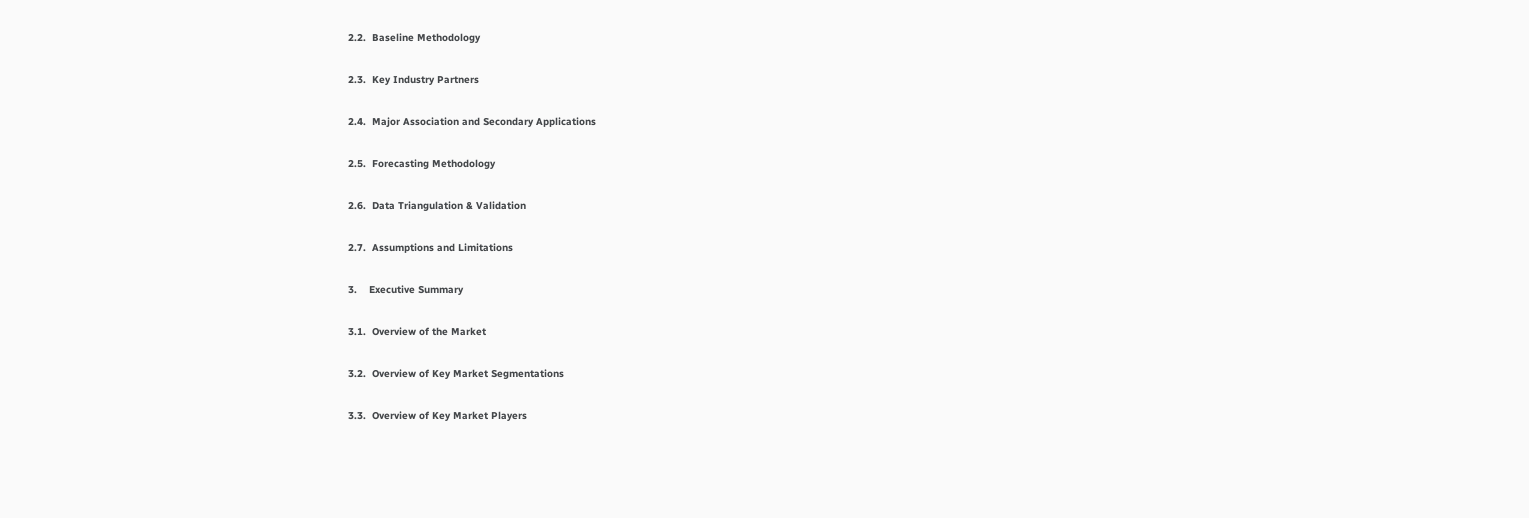2.2.  Baseline Methodology

2.3.  Key Industry Partners

2.4.  Major Association and Secondary Applications

2.5.  Forecasting Methodology

2.6.  Data Triangulation & Validation

2.7.  Assumptions and Limitations

3.    Executive Summary

3.1.  Overview of the Market

3.2.  Overview of Key Market Segmentations

3.3.  Overview of Key Market Players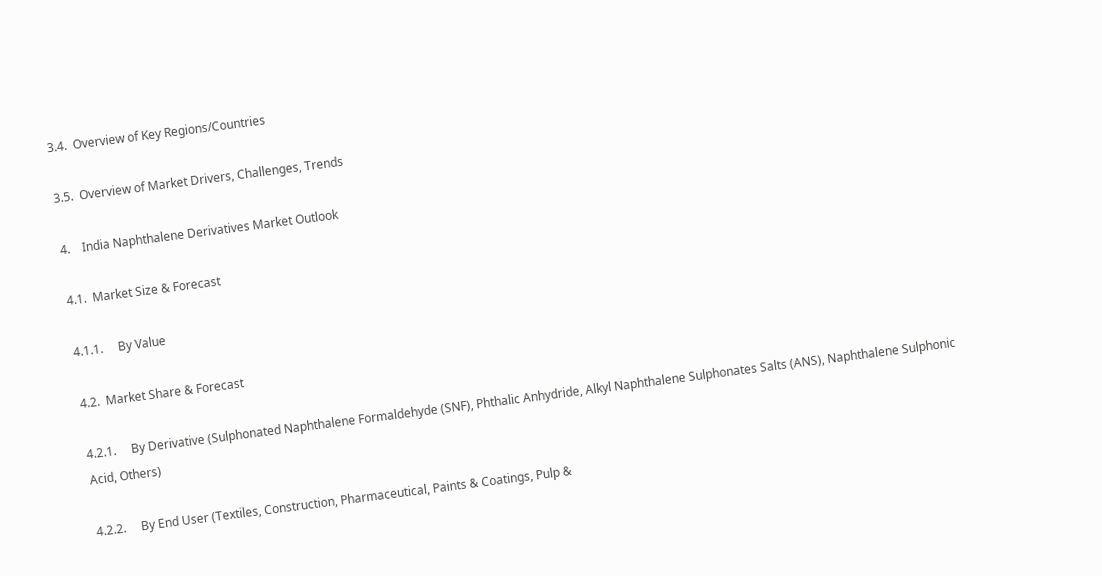3.4.  Overview of Key Regions/Countries

3.5.  Overview of Market Drivers, Challenges, Trends

4.    India Naphthalene Derivatives Market Outlook

4.1.  Market Size & Forecast

4.1.1.     By Value

4.2.  Market Share & Forecast

4.2.1.     By Derivative (Sulphonated Naphthalene Formaldehyde (SNF), Phthalic Anhydride, Alkyl Naphthalene Sulphonates Salts (ANS), Naphthalene Sulphonic Acid, Others)

4.2.2.     By End User (Textiles, Construction, Pharmaceutical, Paints & Coatings, Pulp &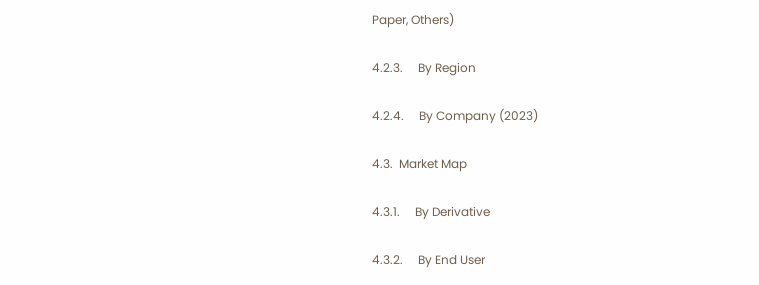Paper, Others)

4.2.3.     By Region

4.2.4.     By Company (2023)

4.3.  Market Map

4.3.1.     By Derivative

4.3.2.     By End User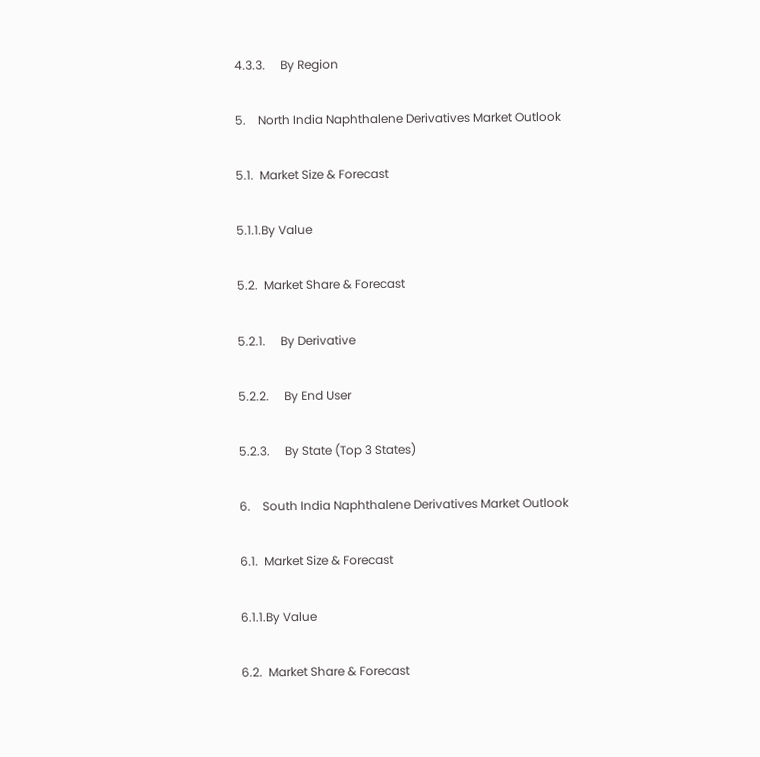4.3.3.     By Region

5.    North India Naphthalene Derivatives Market Outlook

5.1.  Market Size & Forecast

5.1.1.By Value

5.2.  Market Share & Forecast

5.2.1.     By Derivative

5.2.2.     By End User

5.2.3.     By State (Top 3 States)

6.    South India Naphthalene Derivatives Market Outlook

6.1.  Market Size & Forecast

6.1.1.By Value

6.2.  Market Share & Forecast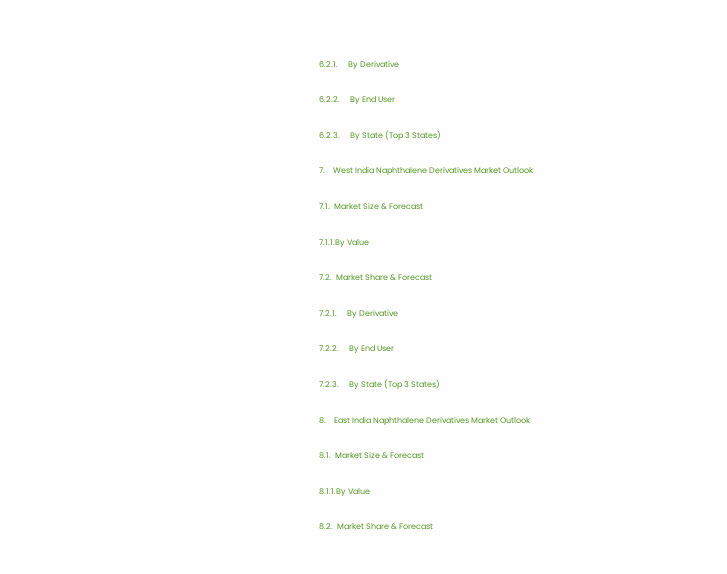6.2.1.     By Derivative

6.2.2.     By End User

6.2.3.     By State (Top 3 States)

7.    West India Naphthalene Derivatives Market Outlook

7.1.  Market Size & Forecast

7.1.1.By Value

7.2.  Market Share & Forecast

7.2.1.     By Derivative

7.2.2.     By End User

7.2.3.     By State (Top 3 States)

8.    East India Naphthalene Derivatives Market Outlook

8.1.  Market Size & Forecast

8.1.1.By Value

8.2.  Market Share & Forecast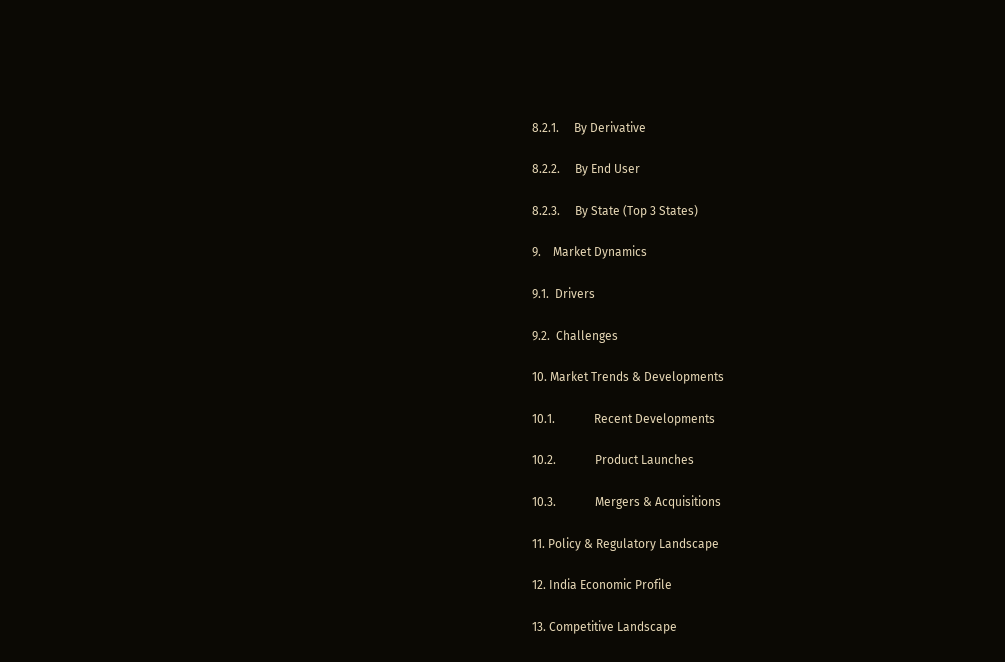8.2.1.     By Derivative

8.2.2.     By End User

8.2.3.     By State (Top 3 States)

9.    Market Dynamics

9.1.  Drivers

9.2.  Challenges

10. Market Trends & Developments

10.1.             Recent Developments

10.2.             Product Launches

10.3.             Mergers & Acquisitions

11. Policy & Regulatory Landscape

12. India Economic Profile

13. Competitive Landscape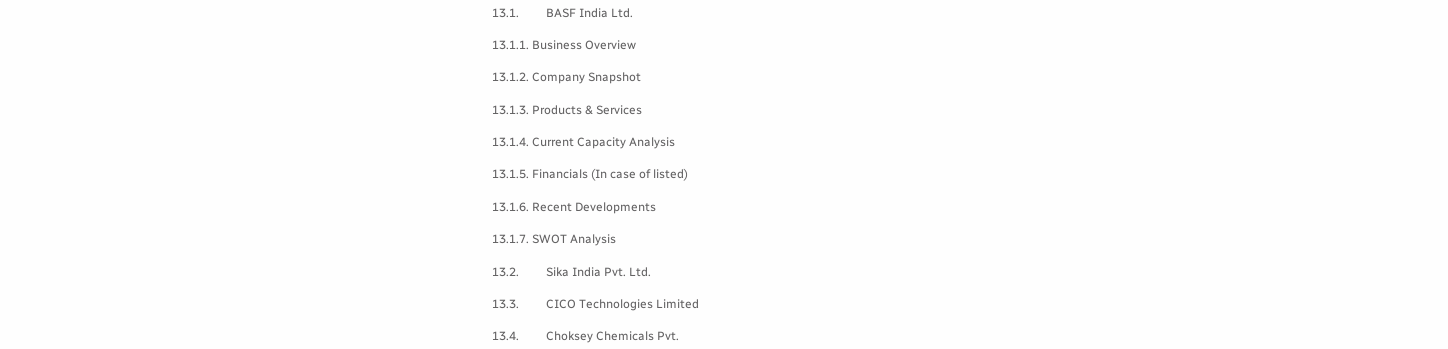13.1.         BASF India Ltd.

13.1.1. Business Overview

13.1.2. Company Snapshot

13.1.3. Products & Services

13.1.4. Current Capacity Analysis

13.1.5. Financials (In case of listed)

13.1.6. Recent Developments

13.1.7. SWOT Analysis

13.2.         Sika India Pvt. Ltd.

13.3.         CICO Technologies Limited

13.4.         Choksey Chemicals Pvt.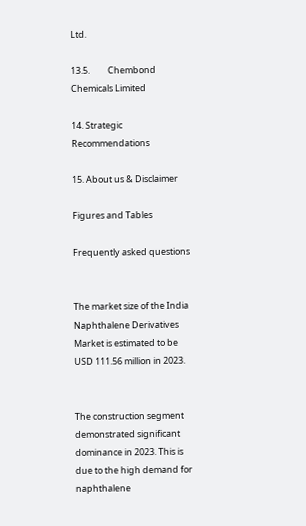Ltd.

13.5.         Chembond Chemicals Limited

14. Strategic Recommendations

15. About us & Disclaimer

Figures and Tables

Frequently asked questions


The market size of the India Naphthalene Derivatives Market is estimated to be USD 111.56 million in 2023.


The construction segment demonstrated significant dominance in 2023. This is due to the high demand for naphthalene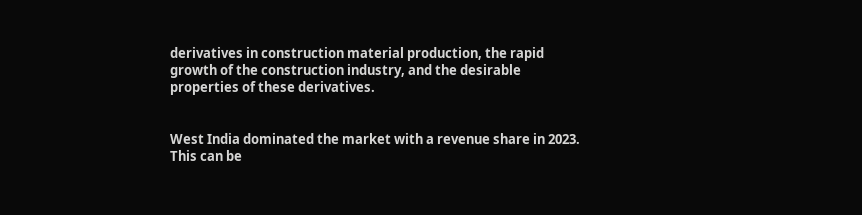derivatives in construction material production, the rapid growth of the construction industry, and the desirable properties of these derivatives.


West India dominated the market with a revenue share in 2023. This can be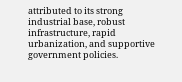attributed to its strong industrial base, robust infrastructure, rapid urbanization, and supportive government policies.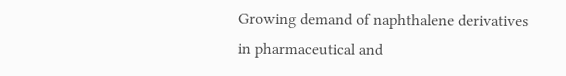Growing demand of naphthalene derivatives in pharmaceutical and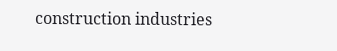construction industries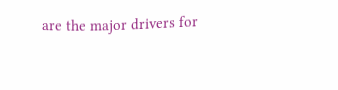are the major drivers for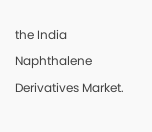the India Naphthalene Derivatives Market.